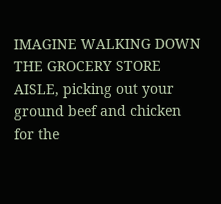IMAGINE WALKING DOWN THE GROCERY STORE AISLE, picking out your ground beef and chicken for the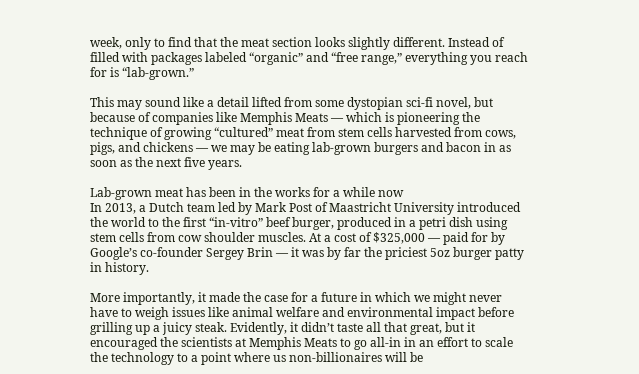week, only to find that the meat section looks slightly different. Instead of filled with packages labeled “organic” and “free range,” everything you reach for is “lab-grown.”

This may sound like a detail lifted from some dystopian sci-fi novel, but because of companies like Memphis Meats — which is pioneering the technique of growing “cultured” meat from stem cells harvested from cows, pigs, and chickens — we may be eating lab-grown burgers and bacon in as soon as the next five years.

Lab-grown meat has been in the works for a while now
In 2013, a Dutch team led by Mark Post of Maastricht University introduced the world to the first “in-vitro” beef burger, produced in a petri dish using stem cells from cow shoulder muscles. At a cost of $325,000 — paid for by Google’s co-founder Sergey Brin — it was by far the priciest 5oz burger patty in history.

More importantly, it made the case for a future in which we might never have to weigh issues like animal welfare and environmental impact before grilling up a juicy steak. Evidently, it didn’t taste all that great, but it encouraged the scientists at Memphis Meats to go all-in in an effort to scale the technology to a point where us non-billionaires will be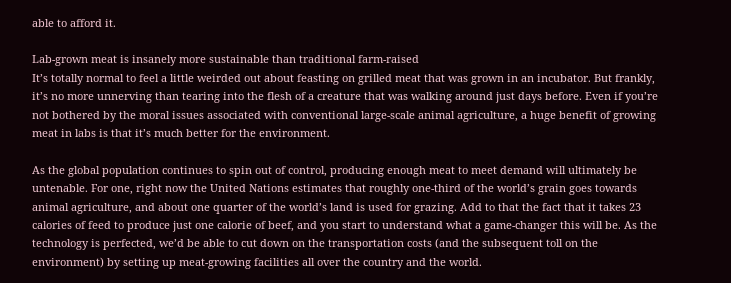able to afford it.

Lab-grown meat is insanely more sustainable than traditional farm-raised
It’s totally normal to feel a little weirded out about feasting on grilled meat that was grown in an incubator. But frankly, it’s no more unnerving than tearing into the flesh of a creature that was walking around just days before. Even if you’re not bothered by the moral issues associated with conventional large-scale animal agriculture, a huge benefit of growing meat in labs is that it’s much better for the environment.

As the global population continues to spin out of control, producing enough meat to meet demand will ultimately be untenable. For one, right now the United Nations estimates that roughly one-third of the world’s grain goes towards animal agriculture, and about one quarter of the world’s land is used for grazing. Add to that the fact that it takes 23 calories of feed to produce just one calorie of beef, and you start to understand what a game-changer this will be. As the technology is perfected, we’d be able to cut down on the transportation costs (and the subsequent toll on the environment) by setting up meat-growing facilities all over the country and the world.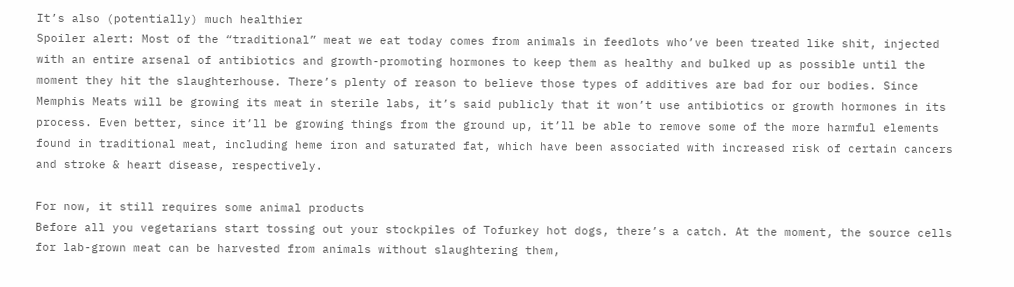It’s also (potentially) much healthier
Spoiler alert: Most of the “traditional” meat we eat today comes from animals in feedlots who’ve been treated like shit, injected with an entire arsenal of antibiotics and growth-promoting hormones to keep them as healthy and bulked up as possible until the moment they hit the slaughterhouse. There’s plenty of reason to believe those types of additives are bad for our bodies. Since Memphis Meats will be growing its meat in sterile labs, it’s said publicly that it won’t use antibiotics or growth hormones in its process. Even better, since it’ll be growing things from the ground up, it’ll be able to remove some of the more harmful elements found in traditional meat, including heme iron and saturated fat, which have been associated with increased risk of certain cancers and stroke & heart disease, respectively.

For now, it still requires some animal products
Before all you vegetarians start tossing out your stockpiles of Tofurkey hot dogs, there’s a catch. At the moment, the source cells for lab-grown meat can be harvested from animals without slaughtering them,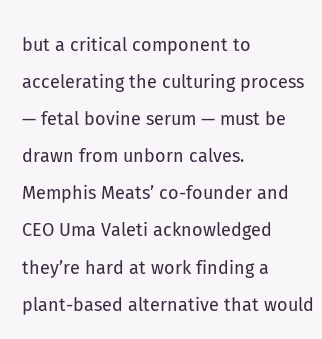but a critical component to accelerating the culturing process — fetal bovine serum — must be drawn from unborn calves. Memphis Meats’ co-founder and CEO Uma Valeti acknowledged they’re hard at work finding a plant-based alternative that would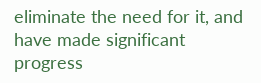eliminate the need for it, and have made significant progress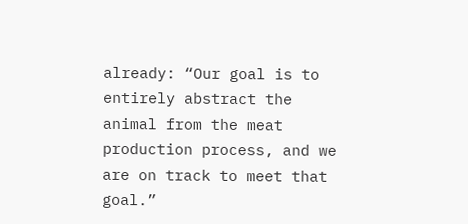already: “Our goal is to entirely abstract the animal from the meat production process, and we are on track to meet that goal.”